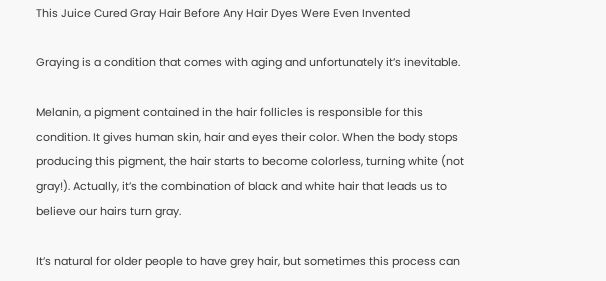This Juice Cured Gray Hair Before Any Hair Dyes Were Even Invented

Graying is a condition that comes with aging and unfortunately it’s inevitable.

Melanin, a pigment contained in the hair follicles is responsible for this condition. It gives human skin, hair and eyes their color. When the body stops producing this pigment, the hair starts to become colorless, turning white (not gray!). Actually, it’s the combination of black and white hair that leads us to believe our hairs turn gray.

It’s natural for older people to have grey hair, but sometimes this process can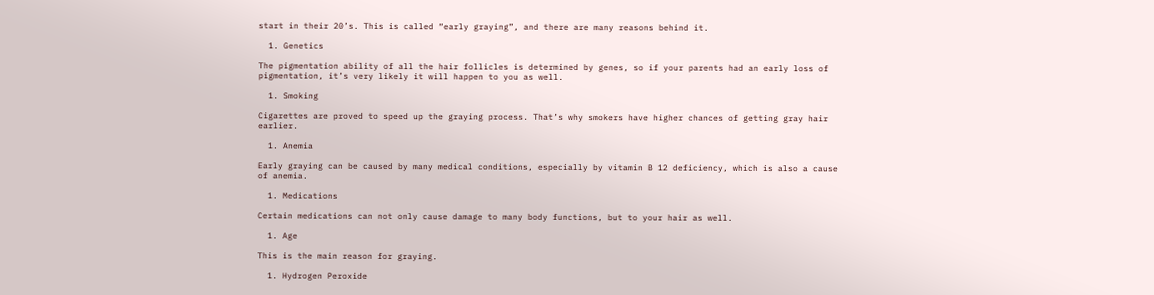start in their 20’s. This is called “early graying”, and there are many reasons behind it.

  1. Genetics

The pigmentation ability of all the hair follicles is determined by genes, so if your parents had an early loss of pigmentation, it’s very likely it will happen to you as well.

  1. Smoking

Cigarettes are proved to speed up the graying process. That’s why smokers have higher chances of getting gray hair earlier.

  1. Anemia

Early graying can be caused by many medical conditions, especially by vitamin B 12 deficiency, which is also a cause of anemia.

  1. Medications

Certain medications can not only cause damage to many body functions, but to your hair as well.

  1. Age

This is the main reason for graying.

  1. Hydrogen Peroxide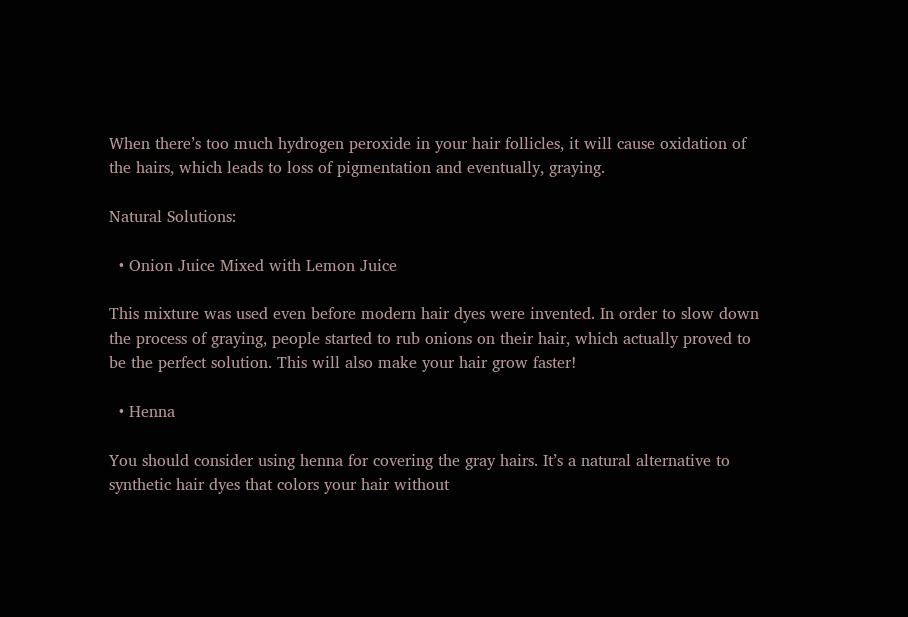When there’s too much hydrogen peroxide in your hair follicles, it will cause oxidation of the hairs, which leads to loss of pigmentation and eventually, graying.

Natural Solutions:

  • Onion Juice Mixed with Lemon Juice

This mixture was used even before modern hair dyes were invented. In order to slow down the process of graying, people started to rub onions on their hair, which actually proved to be the perfect solution. This will also make your hair grow faster!

  • Henna

You should consider using henna for covering the gray hairs. It’s a natural alternative to synthetic hair dyes that colors your hair without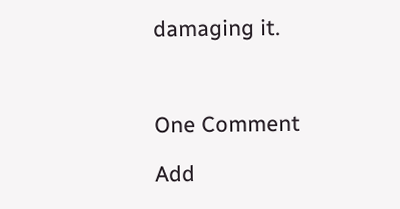damaging it.



One Comment

Add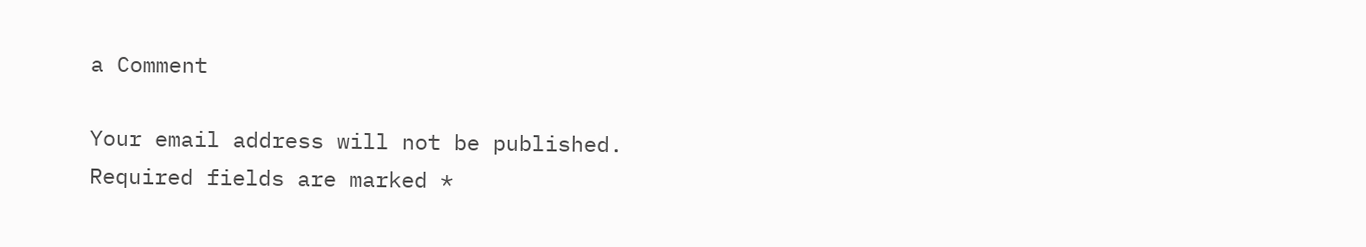a Comment

Your email address will not be published. Required fields are marked *